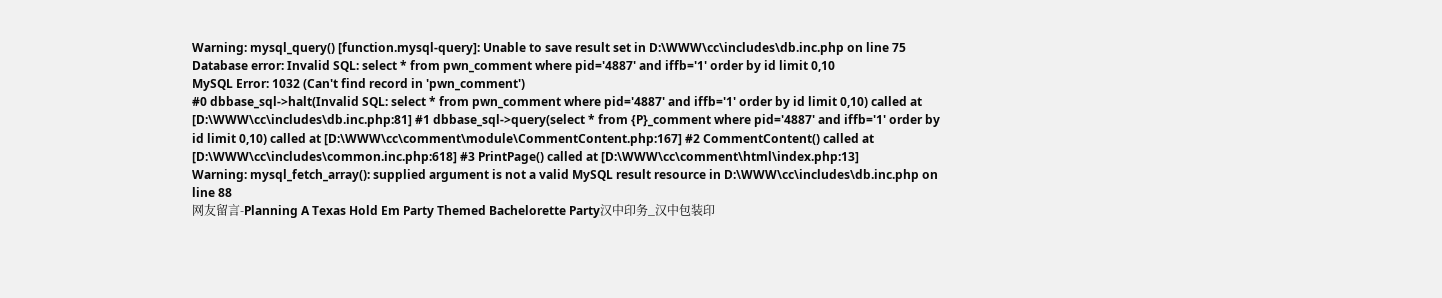Warning: mysql_query() [function.mysql-query]: Unable to save result set in D:\WWW\cc\includes\db.inc.php on line 75
Database error: Invalid SQL: select * from pwn_comment where pid='4887' and iffb='1' order by id limit 0,10
MySQL Error: 1032 (Can't find record in 'pwn_comment')
#0 dbbase_sql->halt(Invalid SQL: select * from pwn_comment where pid='4887' and iffb='1' order by id limit 0,10) called at [D:\WWW\cc\includes\db.inc.php:81] #1 dbbase_sql->query(select * from {P}_comment where pid='4887' and iffb='1' order by id limit 0,10) called at [D:\WWW\cc\comment\module\CommentContent.php:167] #2 CommentContent() called at [D:\WWW\cc\includes\common.inc.php:618] #3 PrintPage() called at [D:\WWW\cc\comment\html\index.php:13]
Warning: mysql_fetch_array(): supplied argument is not a valid MySQL result resource in D:\WWW\cc\includes\db.inc.php on line 88
网友留言-Planning A Texas Hold Em Party Themed Bachelorette Party汉中印务_汉中包装印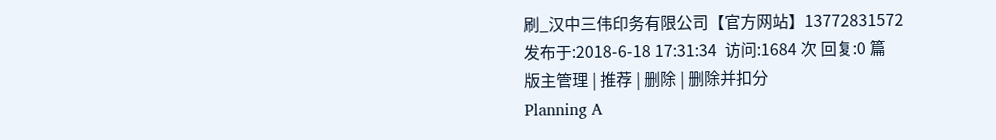刷_汉中三伟印务有限公司【官方网站】13772831572
发布于:2018-6-18 17:31:34  访问:1684 次 回复:0 篇
版主管理 | 推荐 | 删除 | 删除并扣分
Planning A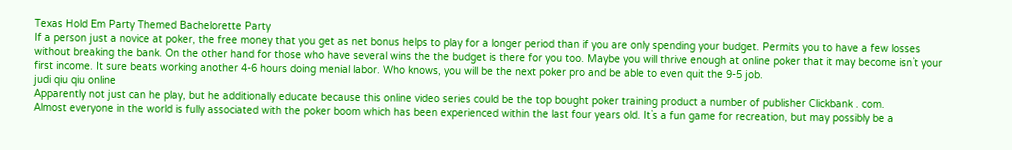Texas Hold Em Party Themed Bachelorette Party
If a person just a novice at poker, the free money that you get as net bonus helps to play for a longer period than if you are only spending your budget. Permits you to have a few losses without breaking the bank. On the other hand for those who have several wins the the budget is there for you too. Maybe you will thrive enough at online poker that it may become isn`t your first income. It sure beats working another 4-6 hours doing menial labor. Who knows, you will be the next poker pro and be able to even quit the 9-5 job.
judi qiu qiu online
Apparently not just can he play, but he additionally educate because this online video series could be the top bought poker training product a number of publisher Clickbank . com.
Almost everyone in the world is fully associated with the poker boom which has been experienced within the last four years old. It`s a fun game for recreation, but may possibly be a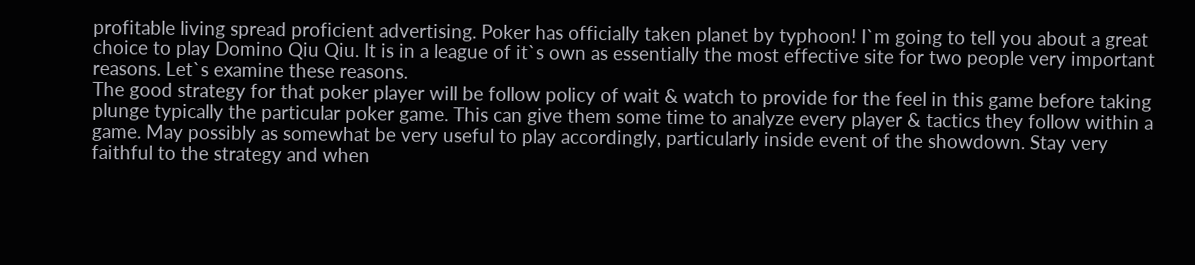profitable living spread proficient advertising. Poker has officially taken planet by typhoon! I`m going to tell you about a great choice to play Domino Qiu Qiu. It is in a league of it`s own as essentially the most effective site for two people very important reasons. Let`s examine these reasons.
The good strategy for that poker player will be follow policy of wait & watch to provide for the feel in this game before taking plunge typically the particular poker game. This can give them some time to analyze every player & tactics they follow within a game. May possibly as somewhat be very useful to play accordingly, particularly inside event of the showdown. Stay very faithful to the strategy and when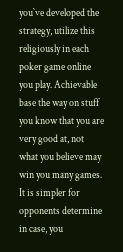you`ve developed the strategy, utilize this religiously in each poker game online you play. Achievable base the way on stuff you know that you are very good at, not what you believe may win you many games. It is simpler for opponents determine in case, you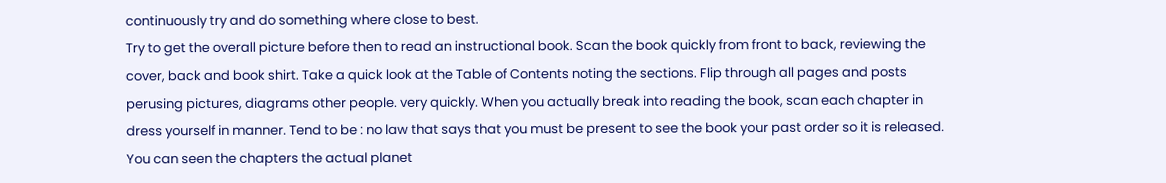continuously try and do something where close to best.
Try to get the overall picture before then to read an instructional book. Scan the book quickly from front to back, reviewing the cover, back and book shirt. Take a quick look at the Table of Contents noting the sections. Flip through all pages and posts perusing pictures, diagrams other people. very quickly. When you actually break into reading the book, scan each chapter in dress yourself in manner. Tend to be : no law that says that you must be present to see the book your past order so it is released. You can seen the chapters the actual planet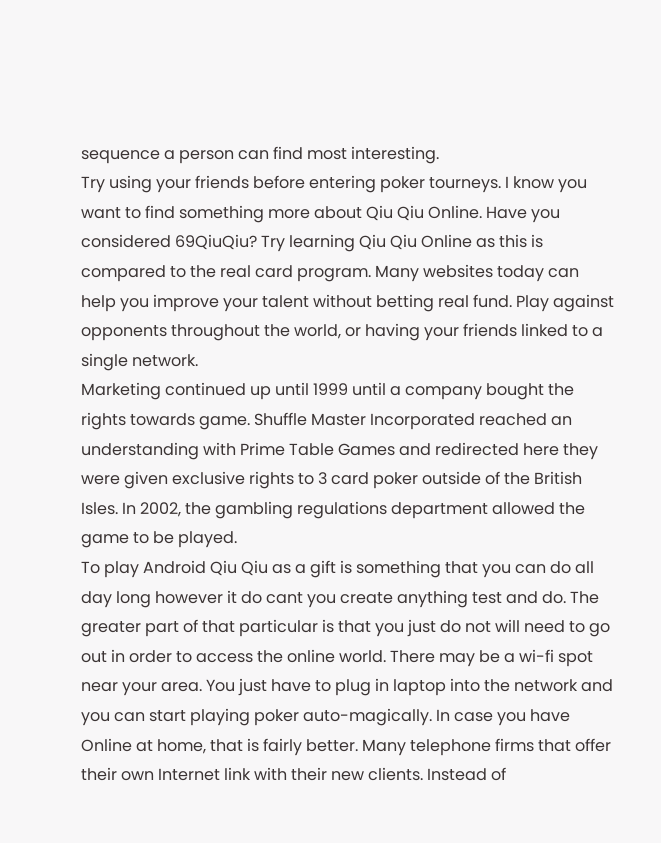sequence a person can find most interesting.
Try using your friends before entering poker tourneys. I know you want to find something more about Qiu Qiu Online. Have you considered 69QiuQiu? Try learning Qiu Qiu Online as this is compared to the real card program. Many websites today can help you improve your talent without betting real fund. Play against opponents throughout the world, or having your friends linked to a single network.
Marketing continued up until 1999 until a company bought the rights towards game. Shuffle Master Incorporated reached an understanding with Prime Table Games and redirected here they were given exclusive rights to 3 card poker outside of the British Isles. In 2002, the gambling regulations department allowed the game to be played.
To play Android Qiu Qiu as a gift is something that you can do all day long however it do cant you create anything test and do. The greater part of that particular is that you just do not will need to go out in order to access the online world. There may be a wi-fi spot near your area. You just have to plug in laptop into the network and you can start playing poker auto-magically. In case you have Online at home, that is fairly better. Many telephone firms that offer their own Internet link with their new clients. Instead of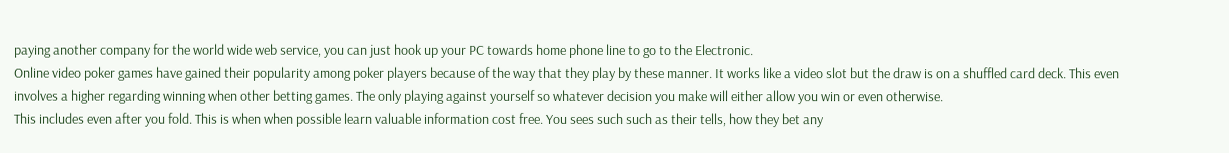paying another company for the world wide web service, you can just hook up your PC towards home phone line to go to the Electronic.
Online video poker games have gained their popularity among poker players because of the way that they play by these manner. It works like a video slot but the draw is on a shuffled card deck. This even involves a higher regarding winning when other betting games. The only playing against yourself so whatever decision you make will either allow you win or even otherwise.
This includes even after you fold. This is when when possible learn valuable information cost free. You sees such such as their tells, how they bet any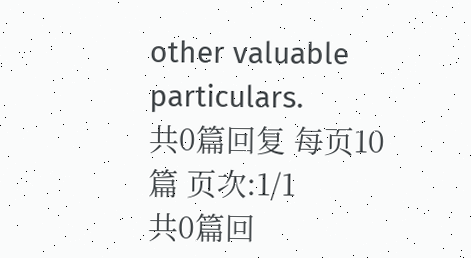other valuable particulars.
共0篇回复 每页10篇 页次:1/1
共0篇回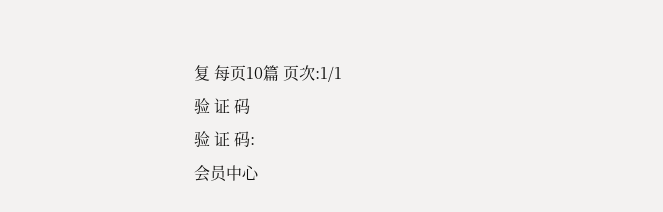复 每页10篇 页次:1/1
验 证 码
验 证 码:
会员中心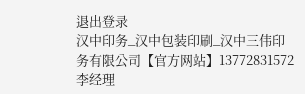退出登录
汉中印务_汉中包装印刷_汉中三伟印务有限公司【官方网站】13772831572 李经理